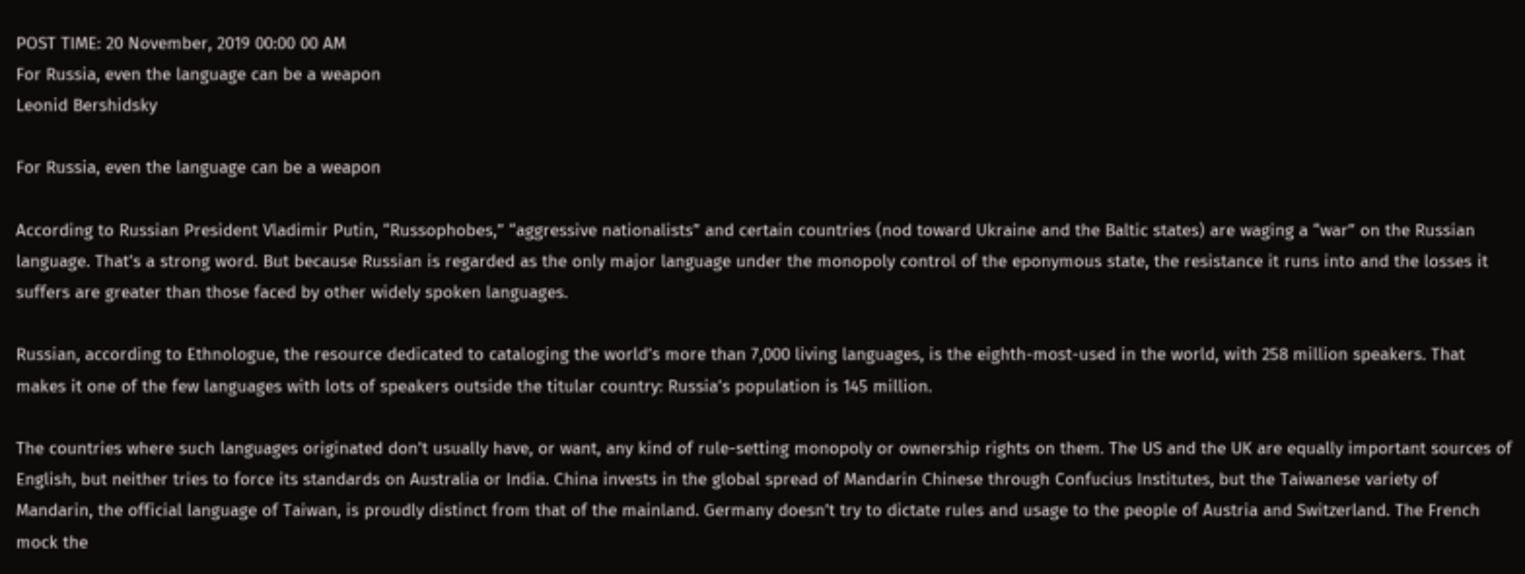POST TIME: 20 November, 2019 00:00 00 AM
For Russia, even the language can be a weapon
Leonid Bershidsky

For Russia, even the language can be a weapon

According to Russian President Vladimir Putin, “Russophobes,” “aggressive nationalists” and certain countries (nod toward Ukraine and the Baltic states) are waging a “war” on the Russian language. That’s a strong word. But because Russian is regarded as the only major language under the monopoly control of the eponymous state, the resistance it runs into and the losses it suffers are greater than those faced by other widely spoken languages.

Russian, according to Ethnologue, the resource dedicated to cataloging the world’s more than 7,000 living languages, is the eighth-most-used in the world, with 258 million speakers. That makes it one of the few languages with lots of speakers outside the titular country: Russia’s population is 145 million.

The countries where such languages originated don’t usually have, or want, any kind of rule-setting monopoly or ownership rights on them. The US and the UK are equally important sources of English, but neither tries to force its standards on Australia or India. China invests in the global spread of Mandarin Chinese through Confucius Institutes, but the Taiwanese variety of Mandarin, the official language of Taiwan, is proudly distinct from that of the mainland. Germany doesn’t try to dictate rules and usage to the people of Austria and Switzerland. The French mock the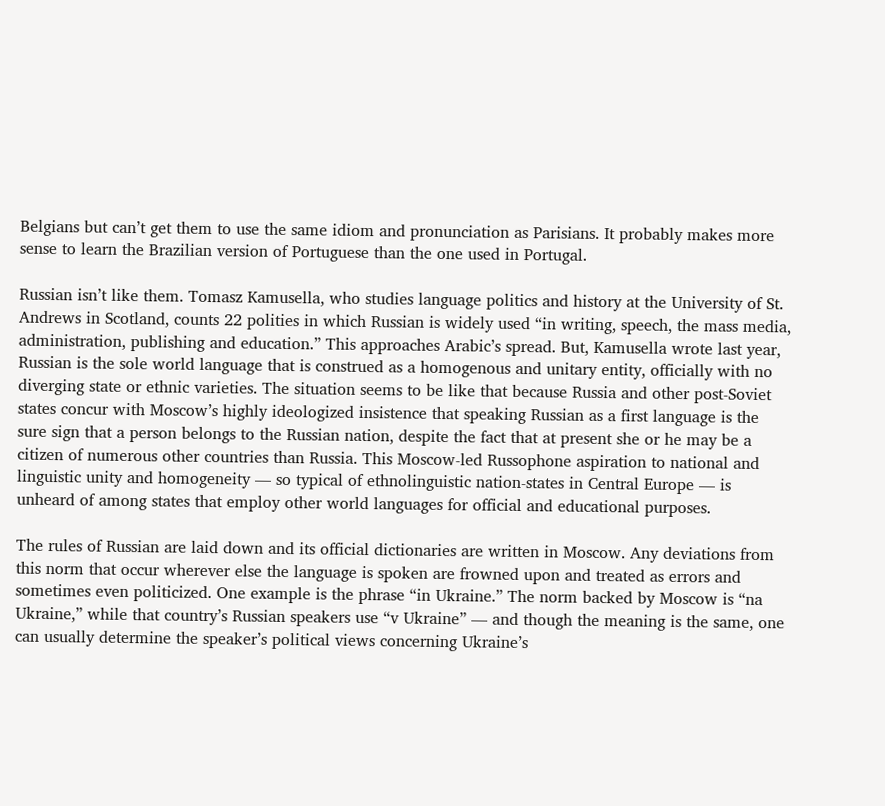Belgians but can’t get them to use the same idiom and pronunciation as Parisians. It probably makes more sense to learn the Brazilian version of Portuguese than the one used in Portugal.

Russian isn’t like them. Tomasz Kamusella, who studies language politics and history at the University of St. Andrews in Scotland, counts 22 polities in which Russian is widely used “in writing, speech, the mass media, administration, publishing and education.” This approaches Arabic’s spread. But, Kamusella wrote last year, Russian is the sole world language that is construed as a homogenous and unitary entity, officially with no diverging state or ethnic varieties. The situation seems to be like that because Russia and other post-Soviet states concur with Moscow’s highly ideologized insistence that speaking Russian as a first language is the sure sign that a person belongs to the Russian nation, despite the fact that at present she or he may be a citizen of numerous other countries than Russia. This Moscow-led Russophone aspiration to national and linguistic unity and homogeneity — so typical of ethnolinguistic nation-states in Central Europe — is unheard of among states that employ other world languages for official and educational purposes.

The rules of Russian are laid down and its official dictionaries are written in Moscow. Any deviations from this norm that occur wherever else the language is spoken are frowned upon and treated as errors and sometimes even politicized. One example is the phrase “in Ukraine.” The norm backed by Moscow is “na Ukraine,” while that country’s Russian speakers use “v Ukraine” — and though the meaning is the same, one can usually determine the speaker’s political views concerning Ukraine’s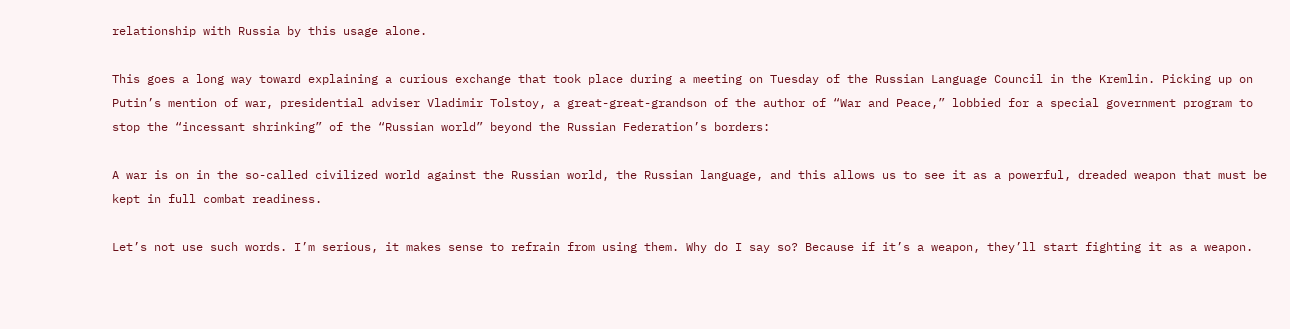relationship with Russia by this usage alone.

This goes a long way toward explaining a curious exchange that took place during a meeting on Tuesday of the Russian Language Council in the Kremlin. Picking up on Putin’s mention of war, presidential adviser Vladimir Tolstoy, a great-great-grandson of the author of “War and Peace,” lobbied for a special government program to stop the “incessant shrinking” of the “Russian world” beyond the Russian Federation’s borders:

A war is on in the so-called civilized world against the Russian world, the Russian language, and this allows us to see it as a powerful, dreaded weapon that must be kept in full combat readiness.

Let’s not use such words. I’m serious, it makes sense to refrain from using them. Why do I say so? Because if it’s a weapon, they’ll start fighting it as a weapon.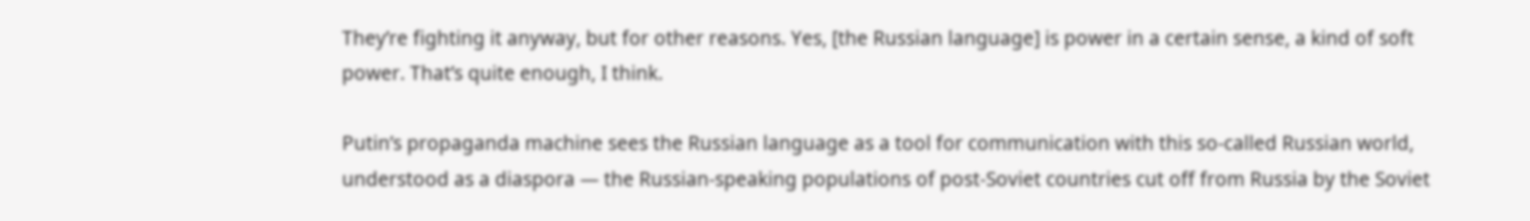They’re fighting it anyway, but for other reasons. Yes, [the Russian language] is power in a certain sense, a kind of soft power. That’s quite enough, I think.

Putin’s propaganda machine sees the Russian language as a tool for communication with this so-called Russian world, understood as a diaspora — the Russian-speaking populations of post-Soviet countries cut off from Russia by the Soviet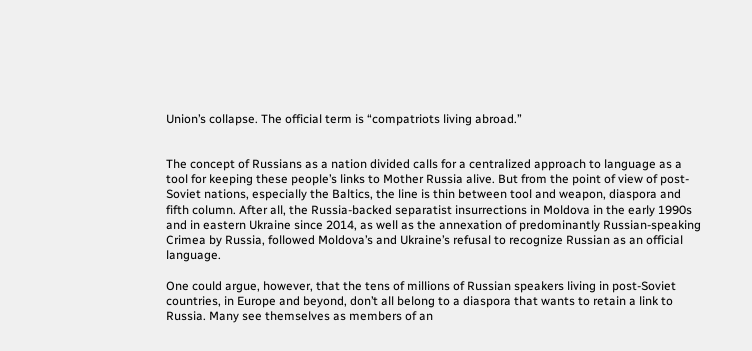Union’s collapse. The official term is “compatriots living abroad.”


The concept of Russians as a nation divided calls for a centralized approach to language as a tool for keeping these people’s links to Mother Russia alive. But from the point of view of post-Soviet nations, especially the Baltics, the line is thin between tool and weapon, diaspora and fifth column. After all, the Russia-backed separatist insurrections in Moldova in the early 1990s and in eastern Ukraine since 2014, as well as the annexation of predominantly Russian-speaking Crimea by Russia, followed Moldova’s and Ukraine’s refusal to recognize Russian as an official language.

One could argue, however, that the tens of millions of Russian speakers living in post-Soviet countries, in Europe and beyond, don’t all belong to a diaspora that wants to retain a link to Russia. Many see themselves as members of an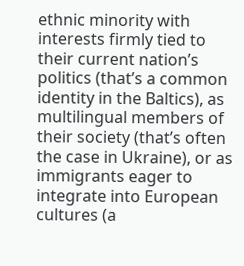ethnic minority with interests firmly tied to their current nation’s politics (that’s a common identity in the Baltics), as multilingual members of their society (that’s often the case in Ukraine), or as immigrants eager to integrate into European cultures (a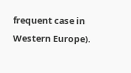frequent case in Western Europe).